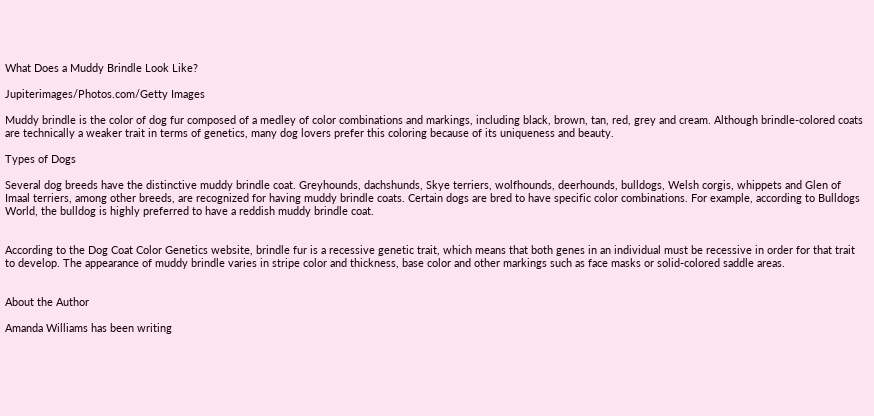What Does a Muddy Brindle Look Like?

Jupiterimages/Photos.com/Getty Images

Muddy brindle is the color of dog fur composed of a medley of color combinations and markings, including black, brown, tan, red, grey and cream. Although brindle-colored coats are technically a weaker trait in terms of genetics, many dog lovers prefer this coloring because of its uniqueness and beauty.

Types of Dogs

Several dog breeds have the distinctive muddy brindle coat. Greyhounds, dachshunds, Skye terriers, wolfhounds, deerhounds, bulldogs, Welsh corgis, whippets and Glen of Imaal terriers, among other breeds, are recognized for having muddy brindle coats. Certain dogs are bred to have specific color combinations. For example, according to Bulldogs World, the bulldog is highly preferred to have a reddish muddy brindle coat.


According to the Dog Coat Color Genetics website, brindle fur is a recessive genetic trait, which means that both genes in an individual must be recessive in order for that trait to develop. The appearance of muddy brindle varies in stripe color and thickness, base color and other markings such as face masks or solid-colored saddle areas.


About the Author

Amanda Williams has been writing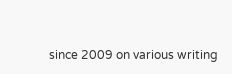since 2009 on various writing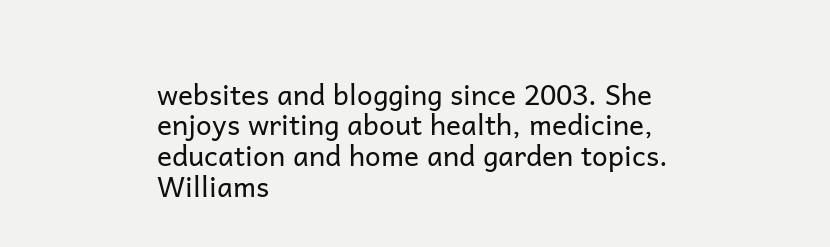websites and blogging since 2003. She enjoys writing about health, medicine, education and home and garden topics. Williams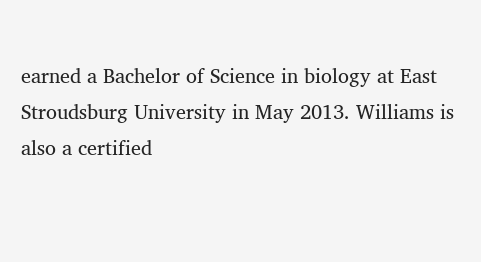earned a Bachelor of Science in biology at East Stroudsburg University in May 2013. Williams is also a certified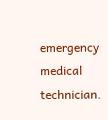emergency medical technician.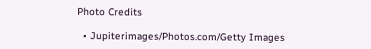Photo Credits

  • Jupiterimages/Photos.com/Getty Images